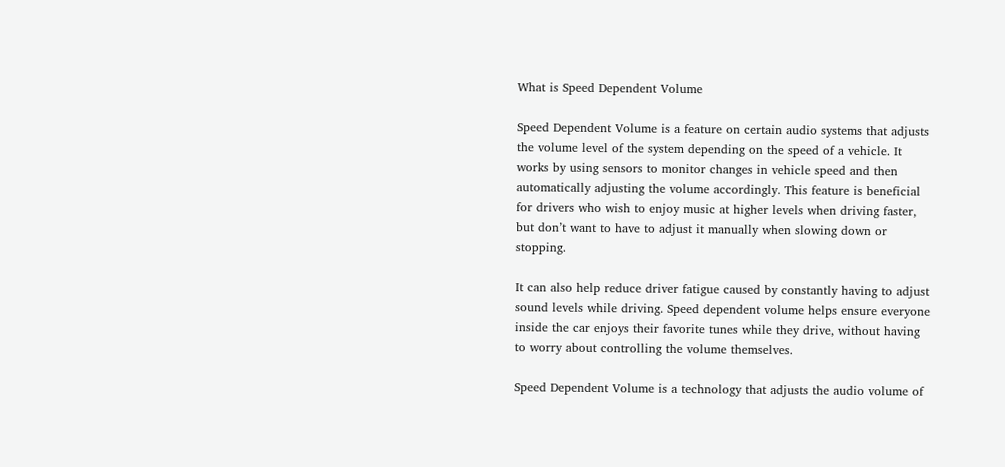What is Speed Dependent Volume

Speed Dependent Volume is a feature on certain audio systems that adjusts the volume level of the system depending on the speed of a vehicle. It works by using sensors to monitor changes in vehicle speed and then automatically adjusting the volume accordingly. This feature is beneficial for drivers who wish to enjoy music at higher levels when driving faster, but don’t want to have to adjust it manually when slowing down or stopping.

It can also help reduce driver fatigue caused by constantly having to adjust sound levels while driving. Speed dependent volume helps ensure everyone inside the car enjoys their favorite tunes while they drive, without having to worry about controlling the volume themselves.

Speed Dependent Volume is a technology that adjusts the audio volume of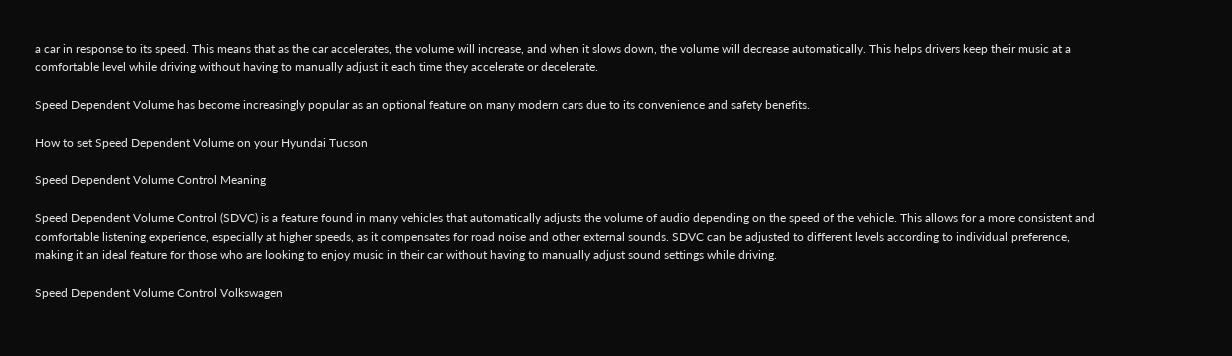a car in response to its speed. This means that as the car accelerates, the volume will increase, and when it slows down, the volume will decrease automatically. This helps drivers keep their music at a comfortable level while driving without having to manually adjust it each time they accelerate or decelerate.

Speed Dependent Volume has become increasingly popular as an optional feature on many modern cars due to its convenience and safety benefits.

How to set Speed Dependent Volume on your Hyundai Tucson

Speed Dependent Volume Control Meaning

Speed Dependent Volume Control (SDVC) is a feature found in many vehicles that automatically adjusts the volume of audio depending on the speed of the vehicle. This allows for a more consistent and comfortable listening experience, especially at higher speeds, as it compensates for road noise and other external sounds. SDVC can be adjusted to different levels according to individual preference, making it an ideal feature for those who are looking to enjoy music in their car without having to manually adjust sound settings while driving.

Speed Dependent Volume Control Volkswagen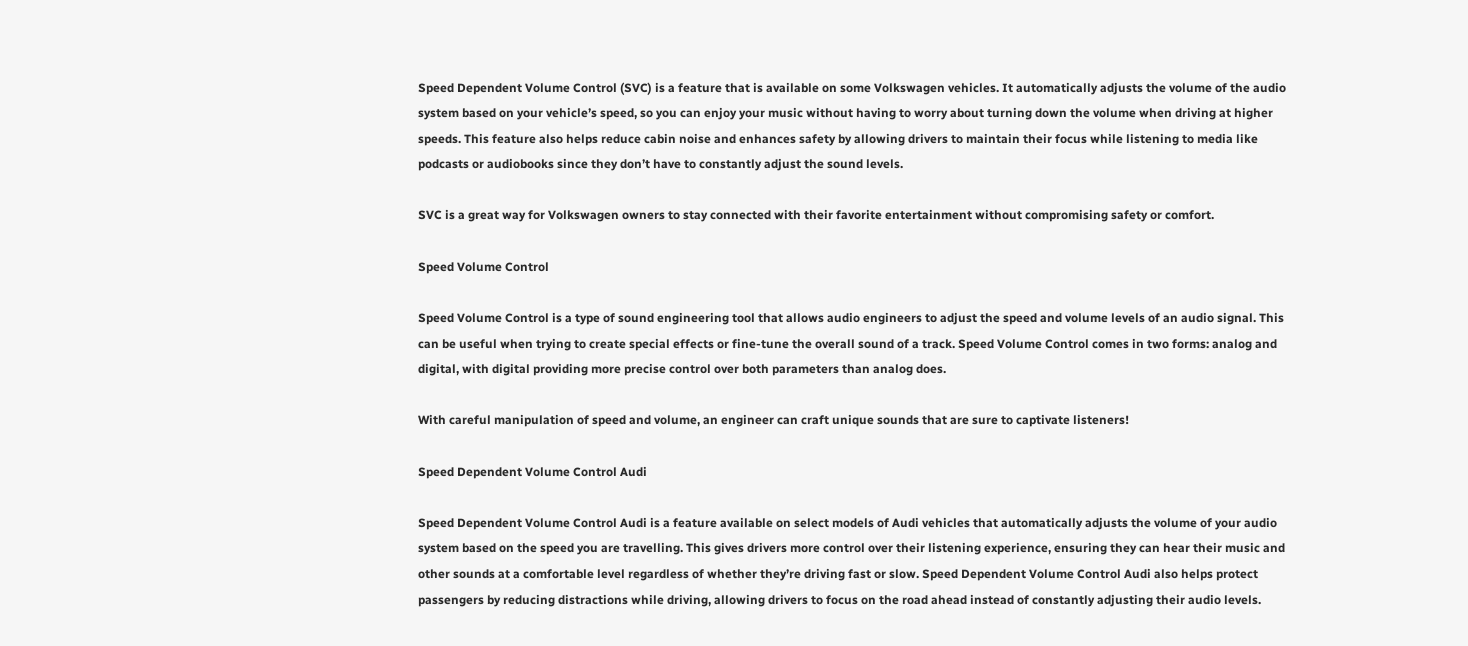Speed Dependent Volume Control (SVC) is a feature that is available on some Volkswagen vehicles. It automatically adjusts the volume of the audio system based on your vehicle’s speed, so you can enjoy your music without having to worry about turning down the volume when driving at higher speeds. This feature also helps reduce cabin noise and enhances safety by allowing drivers to maintain their focus while listening to media like podcasts or audiobooks since they don’t have to constantly adjust the sound levels.

SVC is a great way for Volkswagen owners to stay connected with their favorite entertainment without compromising safety or comfort.

Speed Volume Control

Speed Volume Control is a type of sound engineering tool that allows audio engineers to adjust the speed and volume levels of an audio signal. This can be useful when trying to create special effects or fine-tune the overall sound of a track. Speed Volume Control comes in two forms: analog and digital, with digital providing more precise control over both parameters than analog does.

With careful manipulation of speed and volume, an engineer can craft unique sounds that are sure to captivate listeners!

Speed Dependent Volume Control Audi

Speed Dependent Volume Control Audi is a feature available on select models of Audi vehicles that automatically adjusts the volume of your audio system based on the speed you are travelling. This gives drivers more control over their listening experience, ensuring they can hear their music and other sounds at a comfortable level regardless of whether they’re driving fast or slow. Speed Dependent Volume Control Audi also helps protect passengers by reducing distractions while driving, allowing drivers to focus on the road ahead instead of constantly adjusting their audio levels.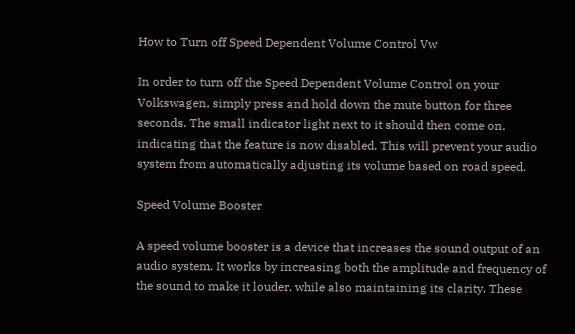How to Turn off Speed Dependent Volume Control Vw

In order to turn off the Speed Dependent Volume Control on your Volkswagen, simply press and hold down the mute button for three seconds. The small indicator light next to it should then come on, indicating that the feature is now disabled. This will prevent your audio system from automatically adjusting its volume based on road speed.

Speed Volume Booster

A speed volume booster is a device that increases the sound output of an audio system. It works by increasing both the amplitude and frequency of the sound to make it louder, while also maintaining its clarity. These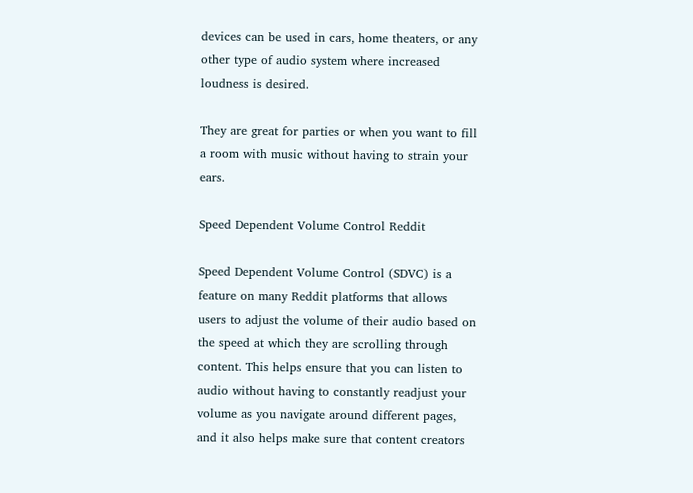devices can be used in cars, home theaters, or any other type of audio system where increased loudness is desired.

They are great for parties or when you want to fill a room with music without having to strain your ears.

Speed Dependent Volume Control Reddit

Speed Dependent Volume Control (SDVC) is a feature on many Reddit platforms that allows users to adjust the volume of their audio based on the speed at which they are scrolling through content. This helps ensure that you can listen to audio without having to constantly readjust your volume as you navigate around different pages, and it also helps make sure that content creators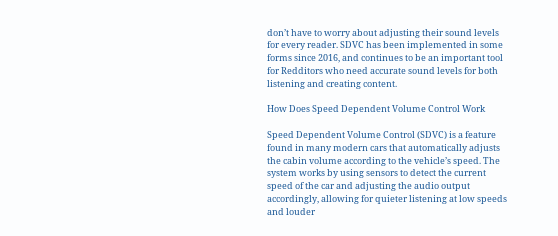don’t have to worry about adjusting their sound levels for every reader. SDVC has been implemented in some forms since 2016, and continues to be an important tool for Redditors who need accurate sound levels for both listening and creating content.

How Does Speed Dependent Volume Control Work

Speed Dependent Volume Control (SDVC) is a feature found in many modern cars that automatically adjusts the cabin volume according to the vehicle’s speed. The system works by using sensors to detect the current speed of the car and adjusting the audio output accordingly, allowing for quieter listening at low speeds and louder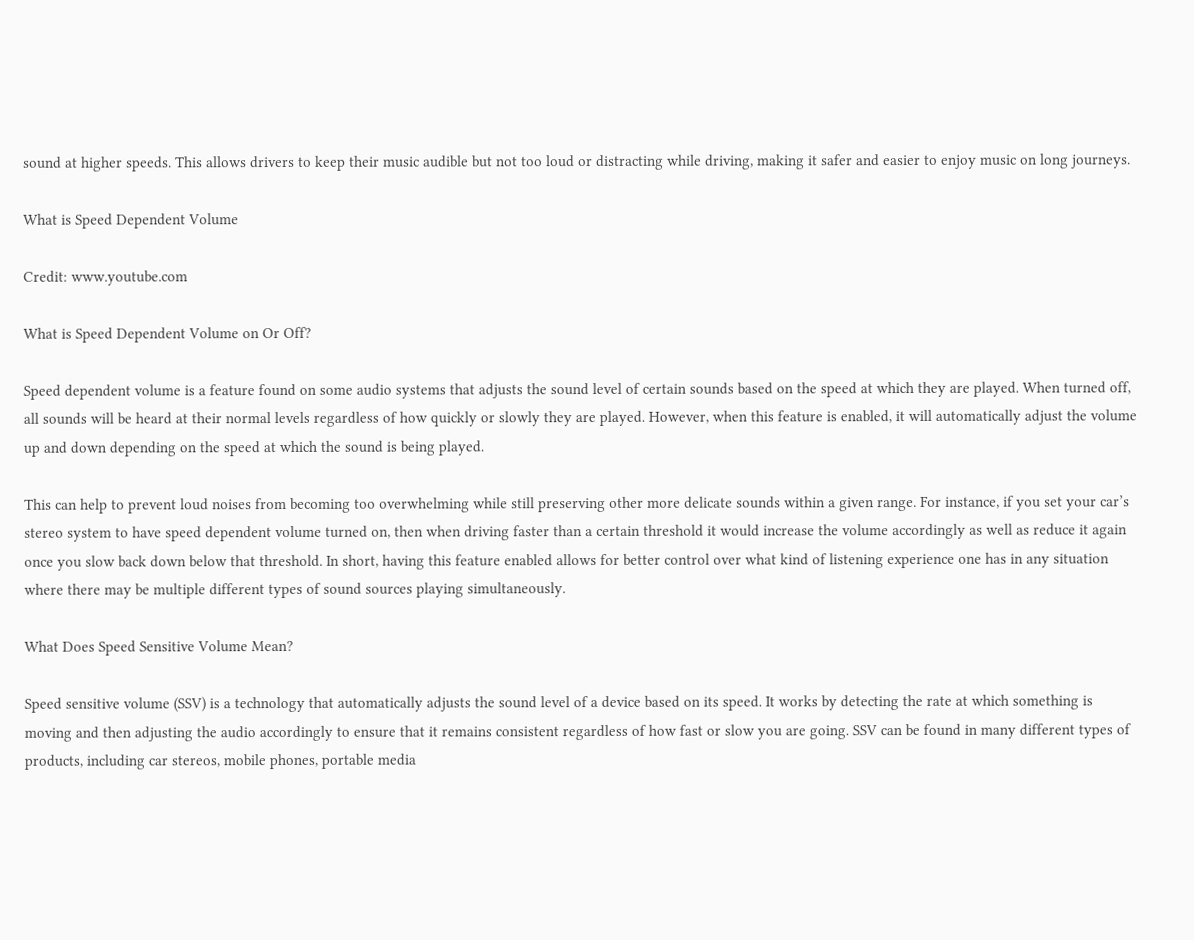sound at higher speeds. This allows drivers to keep their music audible but not too loud or distracting while driving, making it safer and easier to enjoy music on long journeys.

What is Speed Dependent Volume

Credit: www.youtube.com

What is Speed Dependent Volume on Or Off?

Speed dependent volume is a feature found on some audio systems that adjusts the sound level of certain sounds based on the speed at which they are played. When turned off, all sounds will be heard at their normal levels regardless of how quickly or slowly they are played. However, when this feature is enabled, it will automatically adjust the volume up and down depending on the speed at which the sound is being played.

This can help to prevent loud noises from becoming too overwhelming while still preserving other more delicate sounds within a given range. For instance, if you set your car’s stereo system to have speed dependent volume turned on, then when driving faster than a certain threshold it would increase the volume accordingly as well as reduce it again once you slow back down below that threshold. In short, having this feature enabled allows for better control over what kind of listening experience one has in any situation where there may be multiple different types of sound sources playing simultaneously.

What Does Speed Sensitive Volume Mean?

Speed sensitive volume (SSV) is a technology that automatically adjusts the sound level of a device based on its speed. It works by detecting the rate at which something is moving and then adjusting the audio accordingly to ensure that it remains consistent regardless of how fast or slow you are going. SSV can be found in many different types of products, including car stereos, mobile phones, portable media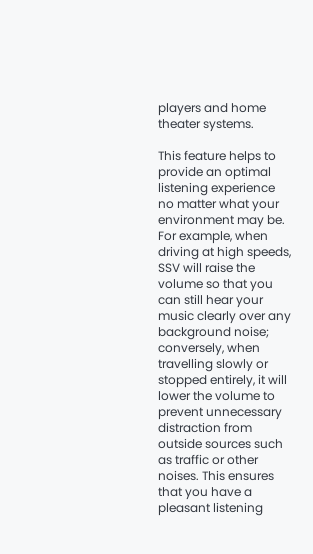players and home theater systems.

This feature helps to provide an optimal listening experience no matter what your environment may be. For example, when driving at high speeds, SSV will raise the volume so that you can still hear your music clearly over any background noise; conversely, when travelling slowly or stopped entirely, it will lower the volume to prevent unnecessary distraction from outside sources such as traffic or other noises. This ensures that you have a pleasant listening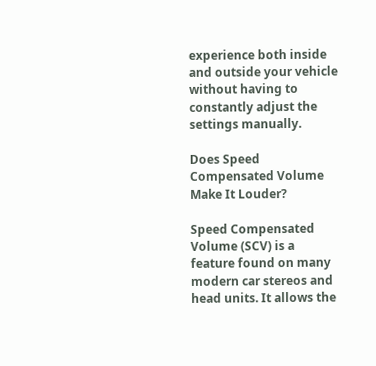experience both inside and outside your vehicle without having to constantly adjust the settings manually.

Does Speed Compensated Volume Make It Louder?

Speed Compensated Volume (SCV) is a feature found on many modern car stereos and head units. It allows the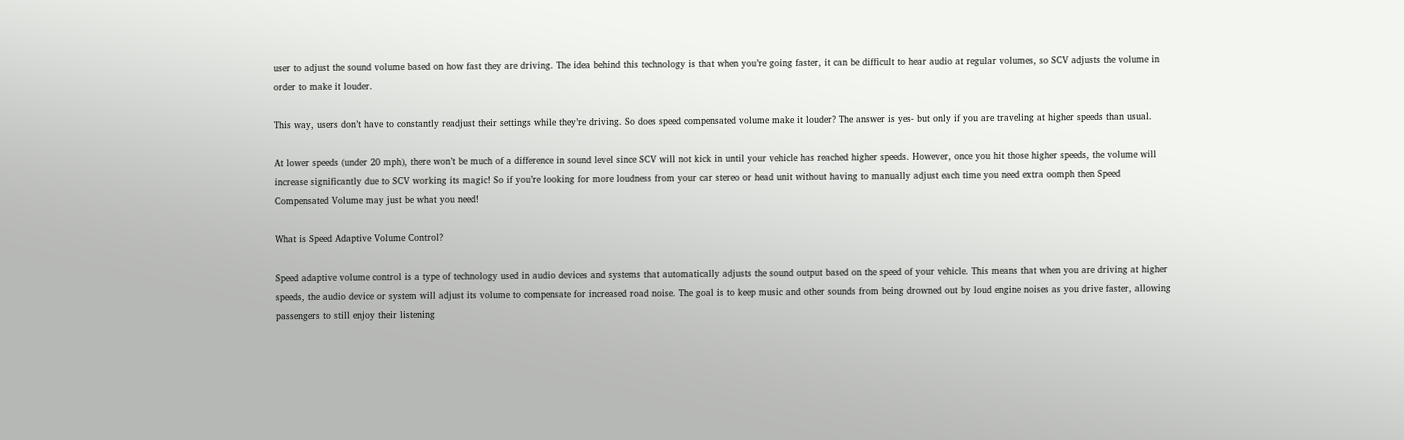user to adjust the sound volume based on how fast they are driving. The idea behind this technology is that when you’re going faster, it can be difficult to hear audio at regular volumes, so SCV adjusts the volume in order to make it louder.

This way, users don’t have to constantly readjust their settings while they’re driving. So does speed compensated volume make it louder? The answer is yes- but only if you are traveling at higher speeds than usual.

At lower speeds (under 20 mph), there won’t be much of a difference in sound level since SCV will not kick in until your vehicle has reached higher speeds. However, once you hit those higher speeds, the volume will increase significantly due to SCV working its magic! So if you’re looking for more loudness from your car stereo or head unit without having to manually adjust each time you need extra oomph then Speed Compensated Volume may just be what you need!

What is Speed Adaptive Volume Control?

Speed adaptive volume control is a type of technology used in audio devices and systems that automatically adjusts the sound output based on the speed of your vehicle. This means that when you are driving at higher speeds, the audio device or system will adjust its volume to compensate for increased road noise. The goal is to keep music and other sounds from being drowned out by loud engine noises as you drive faster, allowing passengers to still enjoy their listening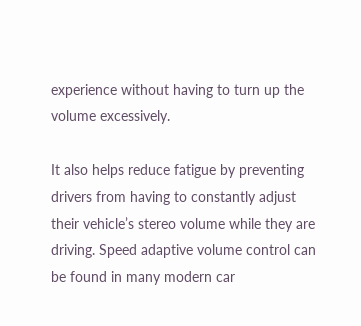experience without having to turn up the volume excessively.

It also helps reduce fatigue by preventing drivers from having to constantly adjust their vehicle’s stereo volume while they are driving. Speed adaptive volume control can be found in many modern car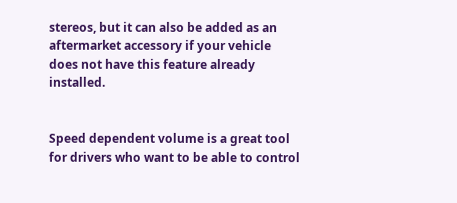stereos, but it can also be added as an aftermarket accessory if your vehicle does not have this feature already installed.


Speed dependent volume is a great tool for drivers who want to be able to control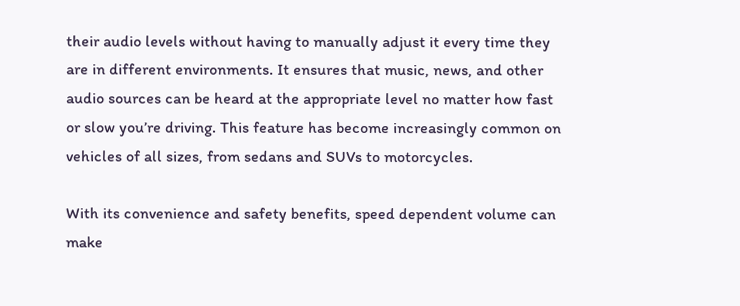their audio levels without having to manually adjust it every time they are in different environments. It ensures that music, news, and other audio sources can be heard at the appropriate level no matter how fast or slow you’re driving. This feature has become increasingly common on vehicles of all sizes, from sedans and SUVs to motorcycles.

With its convenience and safety benefits, speed dependent volume can make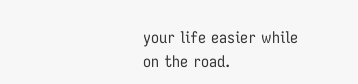your life easier while on the road.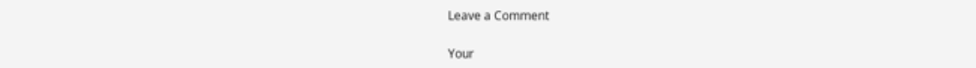Leave a Comment

Your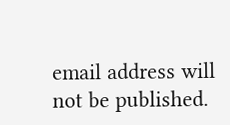email address will not be published.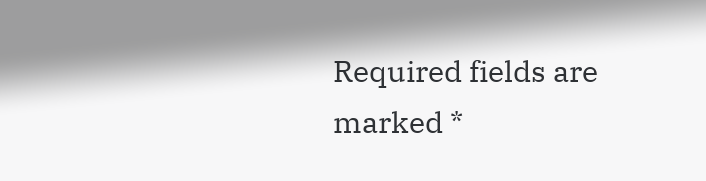Required fields are marked *